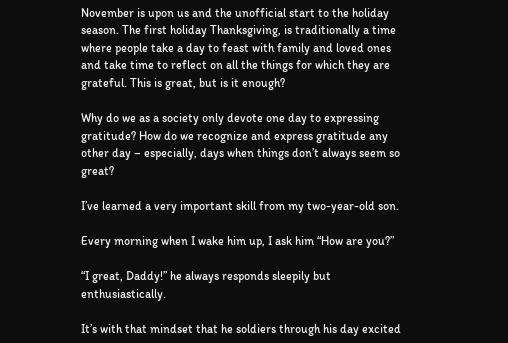November is upon us and the unofficial start to the holiday season. The first holiday Thanksgiving, is traditionally a time where people take a day to feast with family and loved ones and take time to reflect on all the things for which they are grateful. This is great, but is it enough?

Why do we as a society only devote one day to expressing gratitude? How do we recognize and express gratitude any other day – especially, days when things don’t always seem so great?

I’ve learned a very important skill from my two-year-old son.

Every morning when I wake him up, I ask him “How are you?”

“I great, Daddy!” he always responds sleepily but enthusiastically.

It’s with that mindset that he soldiers through his day excited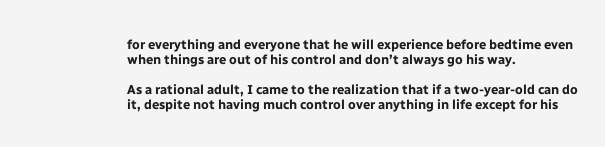for everything and everyone that he will experience before bedtime even when things are out of his control and don’t always go his way.

As a rational adult, I came to the realization that if a two-year-old can do it, despite not having much control over anything in life except for his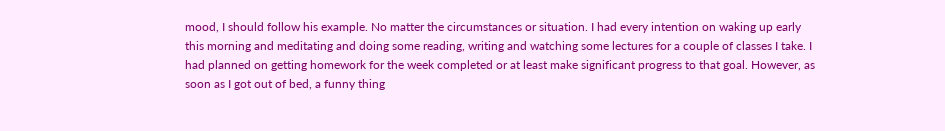mood, I should follow his example. No matter the circumstances or situation. I had every intention on waking up early this morning and meditating and doing some reading, writing and watching some lectures for a couple of classes I take. I had planned on getting homework for the week completed or at least make significant progress to that goal. However, as soon as I got out of bed, a funny thing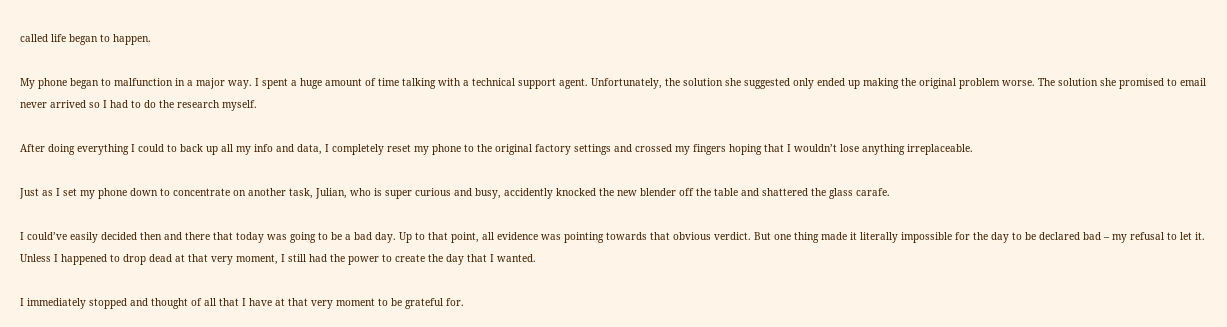called life began to happen.

My phone began to malfunction in a major way. I spent a huge amount of time talking with a technical support agent. Unfortunately, the solution she suggested only ended up making the original problem worse. The solution she promised to email never arrived so I had to do the research myself.

After doing everything I could to back up all my info and data, I completely reset my phone to the original factory settings and crossed my fingers hoping that I wouldn’t lose anything irreplaceable.

Just as I set my phone down to concentrate on another task, Julian, who is super curious and busy, accidently knocked the new blender off the table and shattered the glass carafe.

I could’ve easily decided then and there that today was going to be a bad day. Up to that point, all evidence was pointing towards that obvious verdict. But one thing made it literally impossible for the day to be declared bad – my refusal to let it. Unless I happened to drop dead at that very moment, I still had the power to create the day that I wanted.

I immediately stopped and thought of all that I have at that very moment to be grateful for.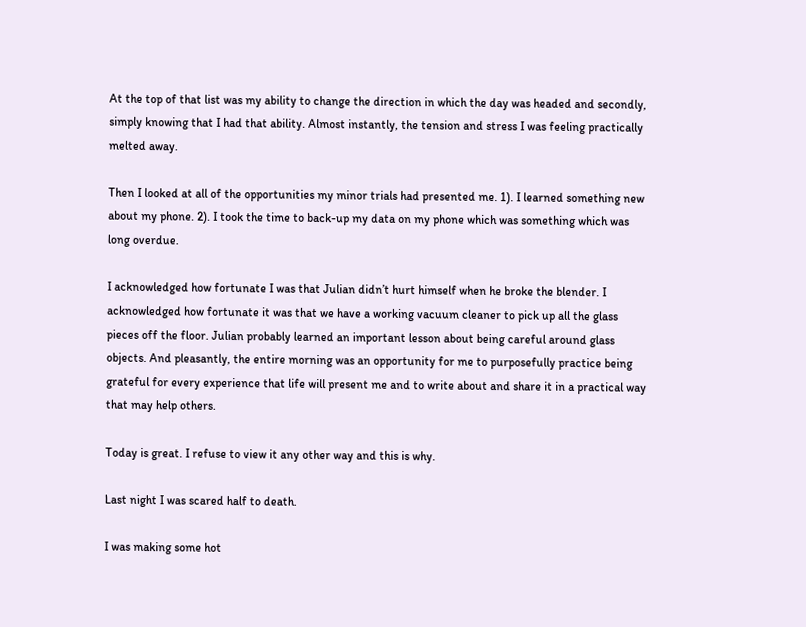At the top of that list was my ability to change the direction in which the day was headed and secondly, simply knowing that I had that ability. Almost instantly, the tension and stress I was feeling practically melted away.

Then I looked at all of the opportunities my minor trials had presented me. 1). I learned something new about my phone. 2). I took the time to back-up my data on my phone which was something which was long overdue.

I acknowledged how fortunate I was that Julian didn’t hurt himself when he broke the blender. I acknowledged how fortunate it was that we have a working vacuum cleaner to pick up all the glass pieces off the floor. Julian probably learned an important lesson about being careful around glass objects. And pleasantly, the entire morning was an opportunity for me to purposefully practice being grateful for every experience that life will present me and to write about and share it in a practical way that may help others.

Today is great. I refuse to view it any other way and this is why.

Last night I was scared half to death.

I was making some hot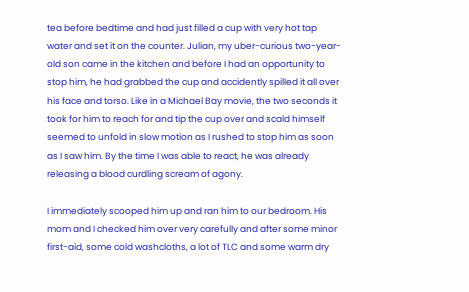tea before bedtime and had just filled a cup with very hot tap water and set it on the counter. Julian, my uber-curious two-year-old son came in the kitchen and before I had an opportunity to stop him, he had grabbed the cup and accidently spilled it all over his face and torso. Like in a Michael Bay movie, the two seconds it took for him to reach for and tip the cup over and scald himself seemed to unfold in slow motion as I rushed to stop him as soon as I saw him. By the time I was able to react, he was already releasing a blood curdling scream of agony.

I immediately scooped him up and ran him to our bedroom. His mom and I checked him over very carefully and after some minor first-aid, some cold washcloths, a lot of TLC and some warm dry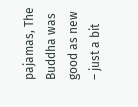pajamas, The Buddha was good as new – just a bit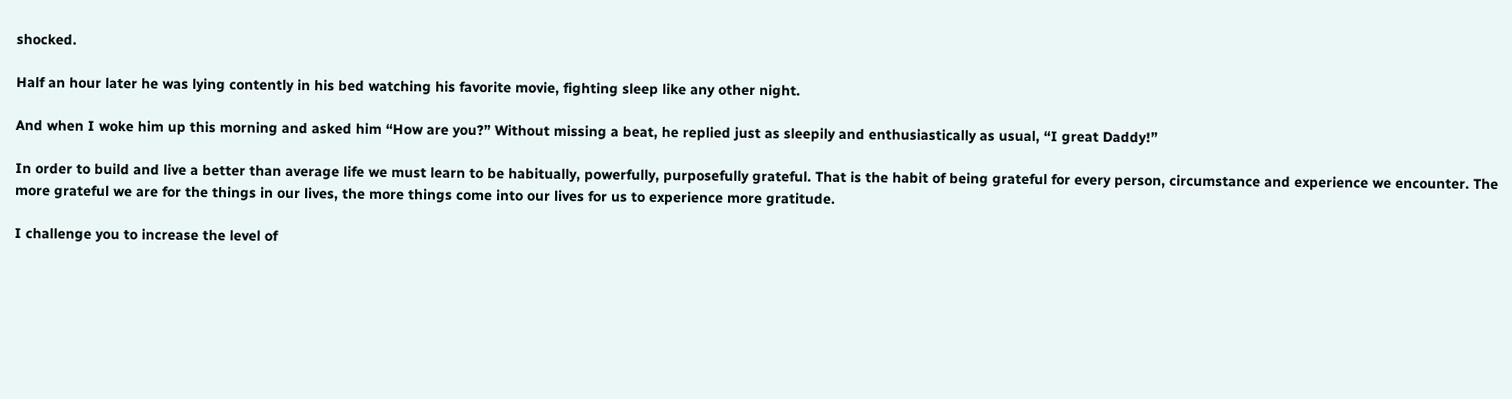shocked.

Half an hour later he was lying contently in his bed watching his favorite movie, fighting sleep like any other night.

And when I woke him up this morning and asked him “How are you?” Without missing a beat, he replied just as sleepily and enthusiastically as usual, “I great Daddy!”

In order to build and live a better than average life we must learn to be habitually, powerfully, purposefully grateful. That is the habit of being grateful for every person, circumstance and experience we encounter. The more grateful we are for the things in our lives, the more things come into our lives for us to experience more gratitude.

I challenge you to increase the level of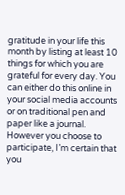gratitude in your life this month by listing at least 10 things for which you are grateful for every day. You can either do this online in your social media accounts or on traditional pen and paper like a journal. However you choose to participate, I’m certain that you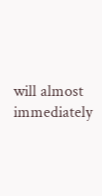will almost immediately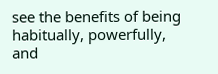see the benefits of being habitually, powerfully, and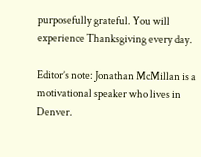purposefully grateful. You will experience Thanksgiving every day.

Editor’s note: Jonathan McMillan is a motivational speaker who lives in Denver.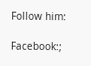Follow him:

Facebook:;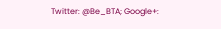Twitter: @Be_BTA; Google+: